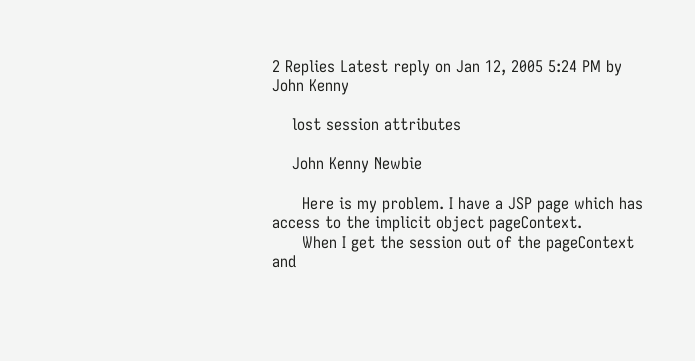2 Replies Latest reply on Jan 12, 2005 5:24 PM by John Kenny

    lost session attributes

    John Kenny Newbie

      Here is my problem. I have a JSP page which has access to the implicit object pageContext.
      When I get the session out of the pageContext and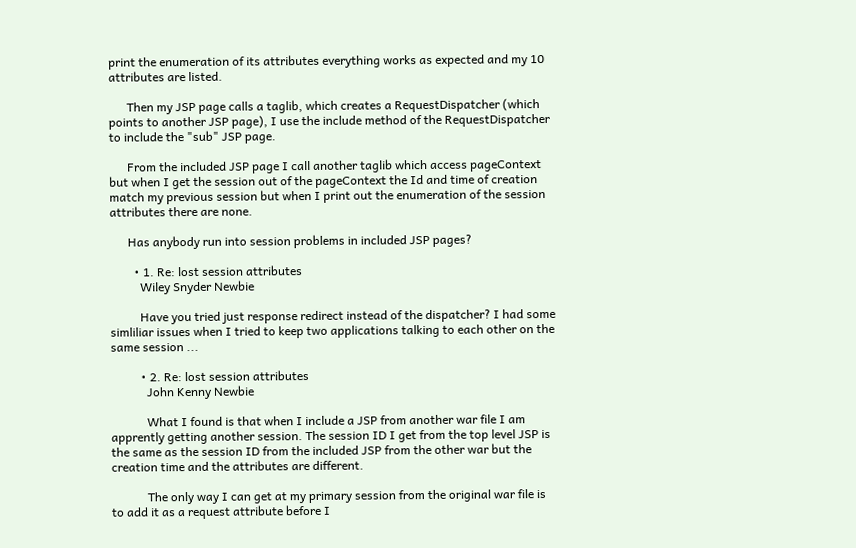print the enumeration of its attributes everything works as expected and my 10 attributes are listed.

      Then my JSP page calls a taglib, which creates a RequestDispatcher (which points to another JSP page), I use the include method of the RequestDispatcher to include the "sub" JSP page.

      From the included JSP page I call another taglib which access pageContext but when I get the session out of the pageContext the Id and time of creation match my previous session but when I print out the enumeration of the session attributes there are none.

      Has anybody run into session problems in included JSP pages?

        • 1. Re: lost session attributes
          Wiley Snyder Newbie

          Have you tried just response redirect instead of the dispatcher? I had some simliliar issues when I tried to keep two applications talking to each other on the same session ...

          • 2. Re: lost session attributes
            John Kenny Newbie

            What I found is that when I include a JSP from another war file I am apprently getting another session. The session ID I get from the top level JSP is the same as the session ID from the included JSP from the other war but the creation time and the attributes are different.

            The only way I can get at my primary session from the original war file is to add it as a request attribute before I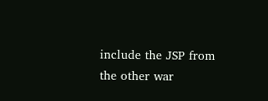include the JSP from the other war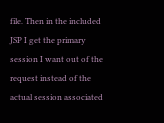file. Then in the included JSP I get the primary session I want out of the request instead of the actual session associated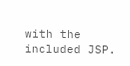with the included JSP.